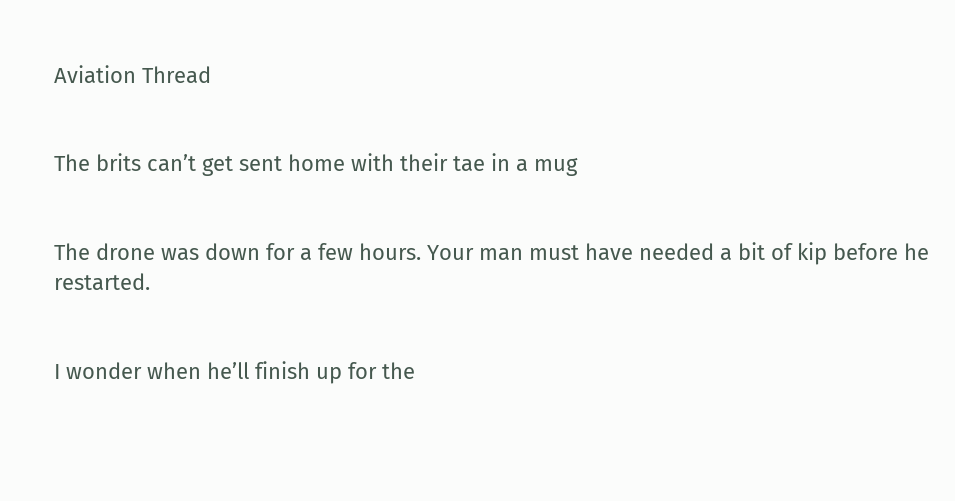Aviation Thread


The brits can’t get sent home with their tae in a mug


The drone was down for a few hours. Your man must have needed a bit of kip before he restarted.


I wonder when he’ll finish up for the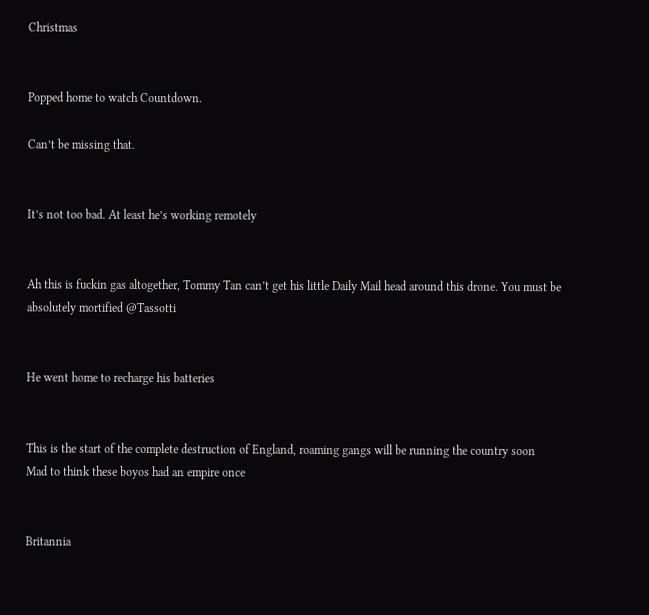Christmas


Popped home to watch Countdown.

Can’t be missing that.


It’s not too bad. At least he’s working remotely


Ah this is fuckin gas altogether, Tommy Tan can’t get his little Daily Mail head around this drone. You must be absolutely mortified @Tassotti


He went home to recharge his batteries


This is the start of the complete destruction of England, roaming gangs will be running the country soon
Mad to think these boyos had an empire once


Britannia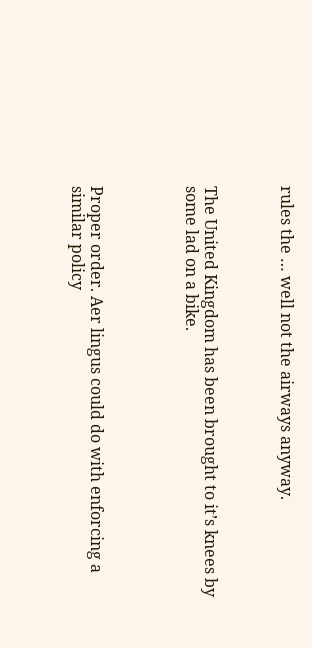rules the … well not the airways anyway.



The United Kingdom has been brought to it’s knees by some lad on a bike.




Proper order. Aer lingus could do with enforcing a similar policy